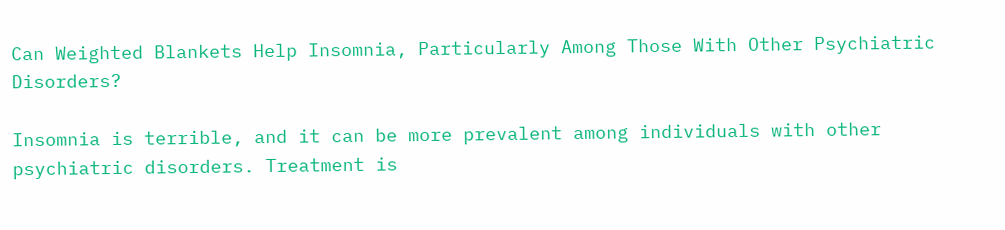Can Weighted Blankets Help Insomnia, Particularly Among Those With Other Psychiatric Disorders?

Insomnia is terrible, and it can be more prevalent among individuals with other psychiatric disorders. Treatment is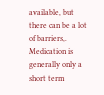available, but there can be a lot of barriers,. Medication is generally only a short term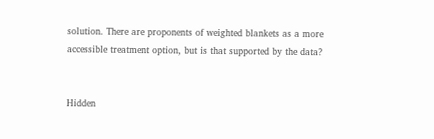solution. There are proponents of weighted blankets as a more accessible treatment option, but is that supported by the data?


Hidden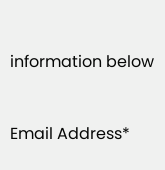information below


Email Address*